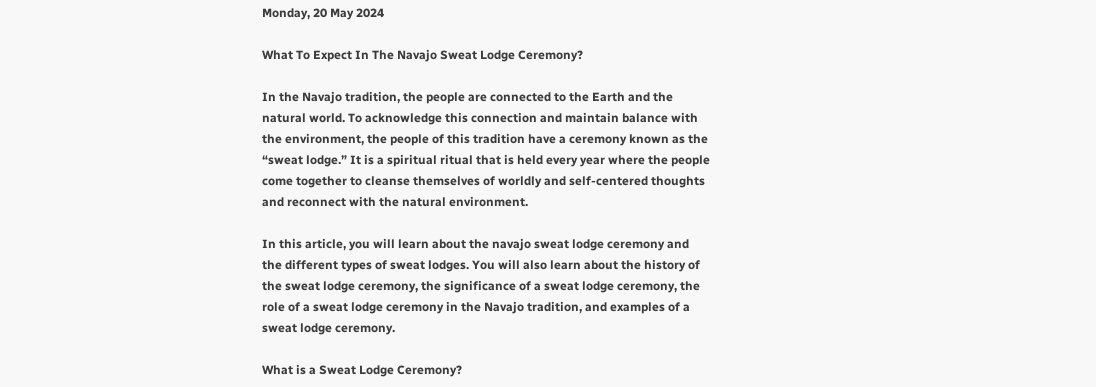Monday, 20 May 2024

What To Expect In The Navajo Sweat Lodge Ceremony?

In the Navajo tradition, the people are connected to the Earth and the natural world. To acknowledge this connection and maintain balance with the environment, the people of this tradition have a ceremony known as the “sweat lodge.” It is a spiritual ritual that is held every year where the people come together to cleanse themselves of worldly and self-centered thoughts and reconnect with the natural environment.

In this article, you will learn about the navajo sweat lodge ceremony and the different types of sweat lodges. You will also learn about the history of the sweat lodge ceremony, the significance of a sweat lodge ceremony, the role of a sweat lodge ceremony in the Navajo tradition, and examples of a sweat lodge ceremony.

What is a Sweat Lodge Ceremony?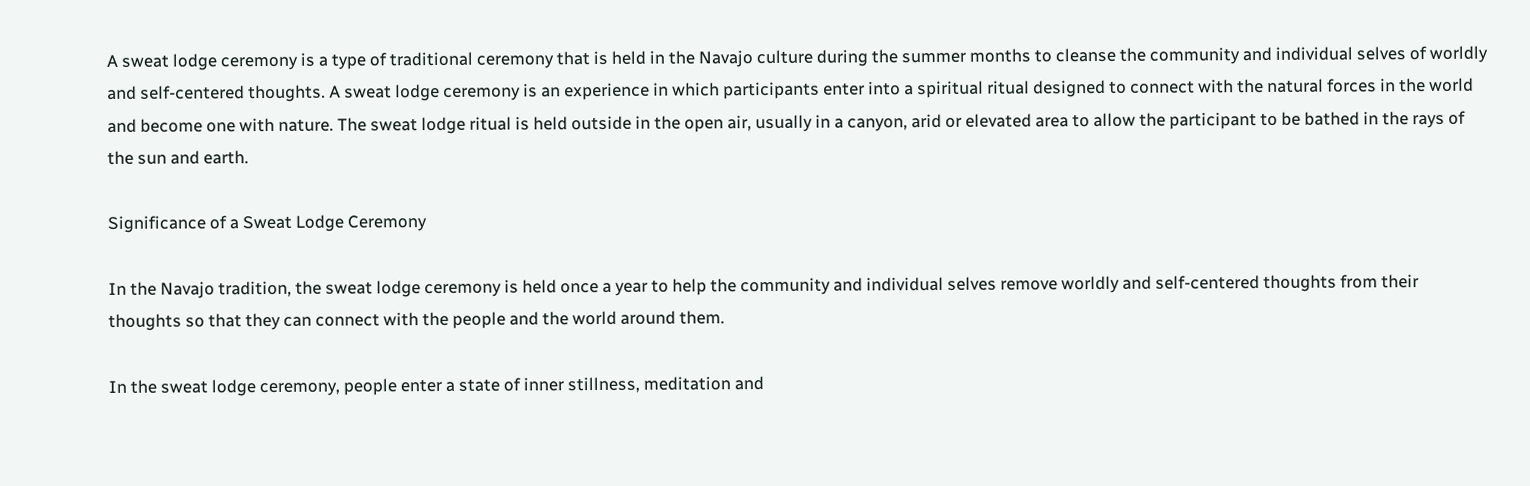A sweat lodge ceremony is a type of traditional ceremony that is held in the Navajo culture during the summer months to cleanse the community and individual selves of worldly and self-centered thoughts. A sweat lodge ceremony is an experience in which participants enter into a spiritual ritual designed to connect with the natural forces in the world and become one with nature. The sweat lodge ritual is held outside in the open air, usually in a canyon, arid or elevated area to allow the participant to be bathed in the rays of the sun and earth.

Significance of a Sweat Lodge Ceremony

In the Navajo tradition, the sweat lodge ceremony is held once a year to help the community and individual selves remove worldly and self-centered thoughts from their thoughts so that they can connect with the people and the world around them.

In the sweat lodge ceremony, people enter a state of inner stillness, meditation and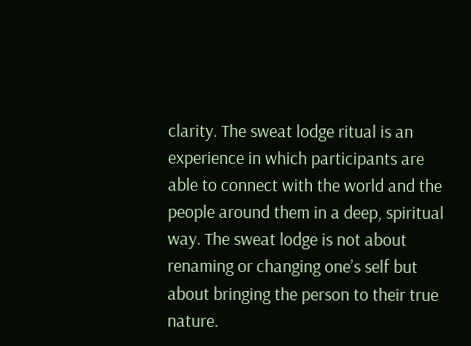clarity. The sweat lodge ritual is an experience in which participants are able to connect with the world and the people around them in a deep, spiritual way. The sweat lodge is not about renaming or changing one’s self but about bringing the person to their true nature.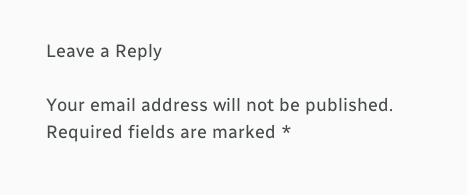Leave a Reply

Your email address will not be published. Required fields are marked *